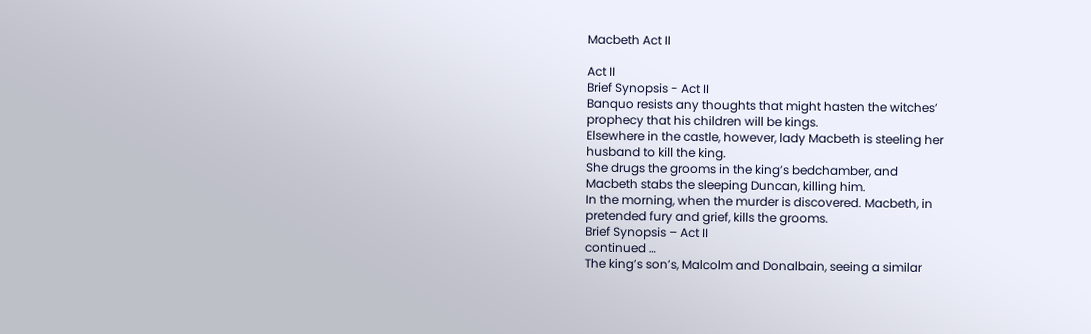Macbeth Act II

Act II
Brief Synopsis - Act II
Banquo resists any thoughts that might hasten the witches’
prophecy that his children will be kings.
Elsewhere in the castle, however, lady Macbeth is steeling her
husband to kill the king.
She drugs the grooms in the king’s bedchamber, and
Macbeth stabs the sleeping Duncan, killing him.
In the morning, when the murder is discovered. Macbeth, in
pretended fury and grief, kills the grooms.
Brief Synopsis – Act II
continued …
The king’s son’s, Malcolm and Donalbain, seeing a similar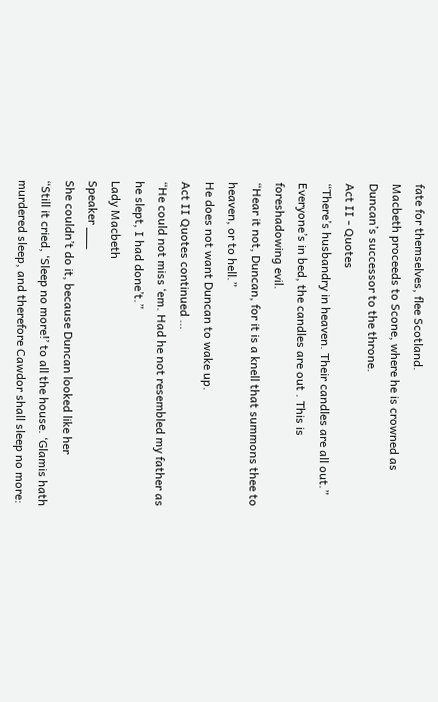fate for themselves, flee Scotland.
Macbeth proceeds to Scone, where he is crowned as
Duncan’s successor to the throne.
Act II - Quotes
“There’s husbandry in heaven. Their candles are all out.”
Everyone’s in bed, the candles are out . This is
foreshadowing evil.
“Hear it not, Duncan, for it is a knell that summons thee to
heaven, or to hell.”
He does not want Duncan to wake up.
Act II Quotes continued …
“He could not miss ‘em. Had he not resembled my father as
he slept, I had done’t.”
Lady Macbeth
Speaker ___
She couldn’t do it, because Duncan looked like her
“Still it cried, ‘Sleep no more!’ to all the house. ‘Glamis hath
murdered sleep, and therefore Cawdor shall sleep no more: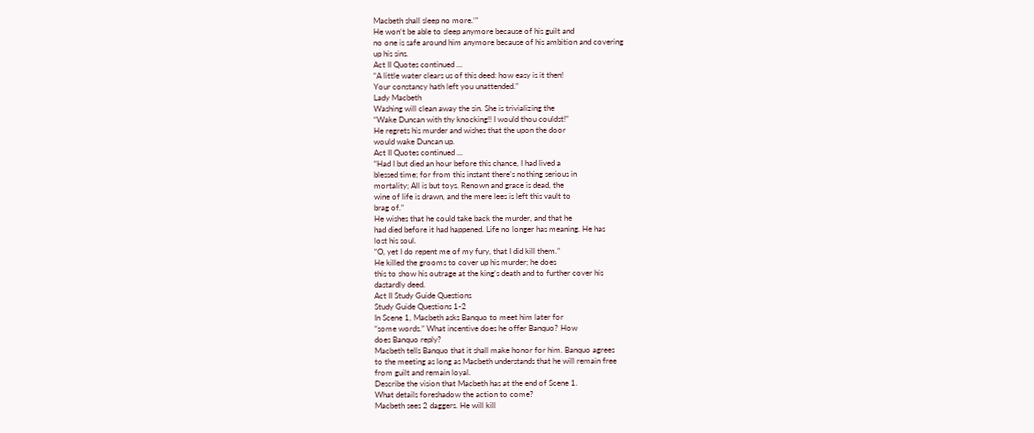Macbeth shall sleep no more.’”
He won’t be able to sleep anymore because of his guilt and
no one is safe around him anymore because of his ambition and covering
up his sins.
Act II Quotes continued …
“A little water clears us of this deed: how easy is it then!
Your constancy hath left you unattended.”
Lady Macbeth
Washing will clean away the sin. She is trivializing the
“Wake Duncan with thy knocking!! I would thou couldst!”
He regrets his murder and wishes that the upon the door
would wake Duncan up.
Act II Quotes continued …
“Had I but died an hour before this chance, I had lived a
blessed time; for from this instant there’s nothing serious in
mortality; All is but toys. Renown and grace is dead, the
wine of life is drawn, and the mere lees is left this vault to
brag of.”
He wishes that he could take back the murder, and that he
had died before it had happened. Life no longer has meaning. He has
lost his soul.
“O, yet I do repent me of my fury, that I did kill them.”
He killed the grooms to cover up his murder; he does
this to show his outrage at the king’s death and to further cover his
dastardly deed.
Act II Study Guide Questions
Study Guide Questions 1-2
In Scene 1, Macbeth asks Banquo to meet him later for
“some words.” What incentive does he offer Banquo? How
does Banquo reply?
Macbeth tells Banquo that it shall make honor for him. Banquo agrees
to the meeting as long as Macbeth understands that he will remain free
from guilt and remain loyal.
Describe the vision that Macbeth has at the end of Scene 1.
What details foreshadow the action to come?
Macbeth sees 2 daggers. He will kill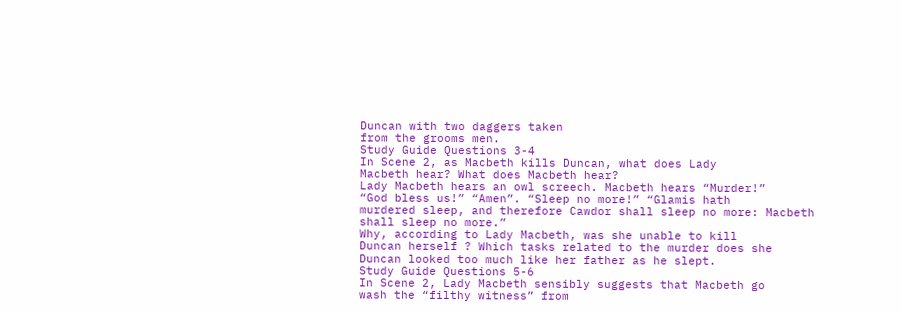Duncan with two daggers taken
from the grooms men.
Study Guide Questions 3-4
In Scene 2, as Macbeth kills Duncan, what does Lady
Macbeth hear? What does Macbeth hear?
Lady Macbeth hears an owl screech. Macbeth hears “Murder!”
“God bless us!” “Amen”. “Sleep no more!” “Glamis hath
murdered sleep, and therefore Cawdor shall sleep no more: Macbeth
shall sleep no more.”
Why, according to Lady Macbeth, was she unable to kill
Duncan herself ? Which tasks related to the murder does she
Duncan looked too much like her father as he slept.
Study Guide Questions 5-6
In Scene 2, Lady Macbeth sensibly suggests that Macbeth go
wash the “filthy witness” from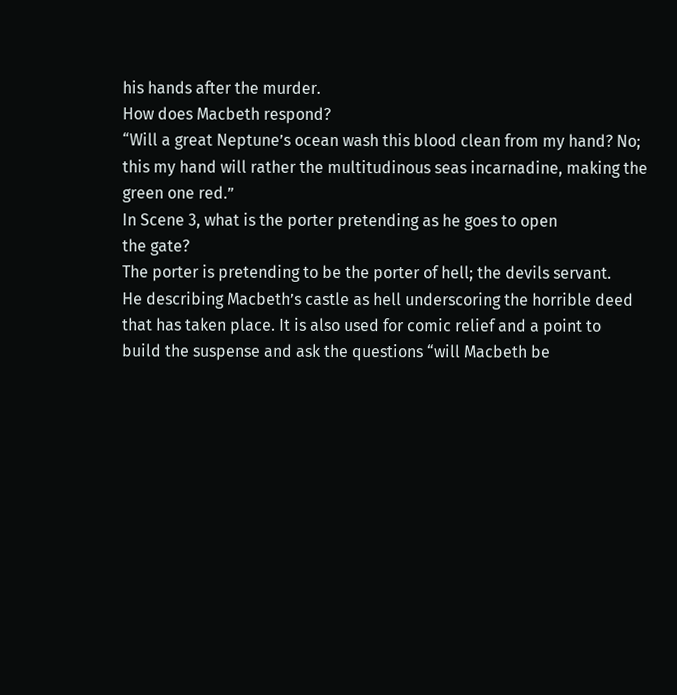his hands after the murder.
How does Macbeth respond?
“Will a great Neptune’s ocean wash this blood clean from my hand? No;
this my hand will rather the multitudinous seas incarnadine, making the
green one red.”
In Scene 3, what is the porter pretending as he goes to open
the gate?
The porter is pretending to be the porter of hell; the devils servant.
He describing Macbeth’s castle as hell underscoring the horrible deed
that has taken place. It is also used for comic relief and a point to
build the suspense and ask the questions “will Macbeth be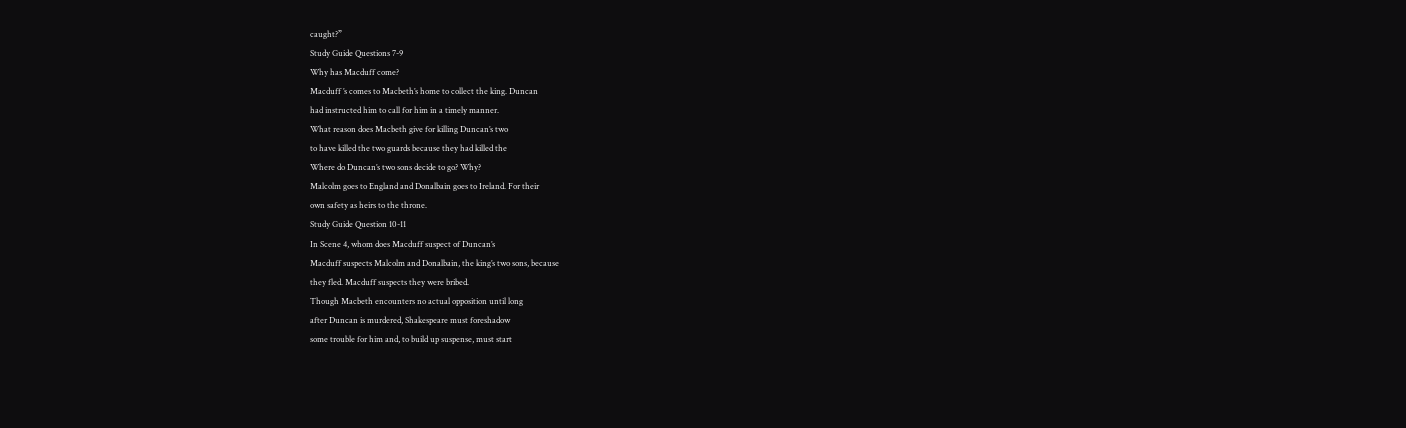caught?”
Study Guide Questions 7-9
Why has Macduff come?
Macduff ’s comes to Macbeth’s home to collect the king. Duncan
had instructed him to call for him in a timely manner.
What reason does Macbeth give for killing Duncan’s two
to have killed the two guards because they had killed the
Where do Duncan’s two sons decide to go? Why?
Malcolm goes to England and Donalbain goes to Ireland. For their
own safety as heirs to the throne.
Study Guide Question 10-11
In Scene 4, whom does Macduff suspect of Duncan’s
Macduff suspects Malcolm and Donalbain, the king’s two sons, because
they fled. Macduff suspects they were bribed.
Though Macbeth encounters no actual opposition until long
after Duncan is murdered, Shakespeare must foreshadow
some trouble for him and, to build up suspense, must start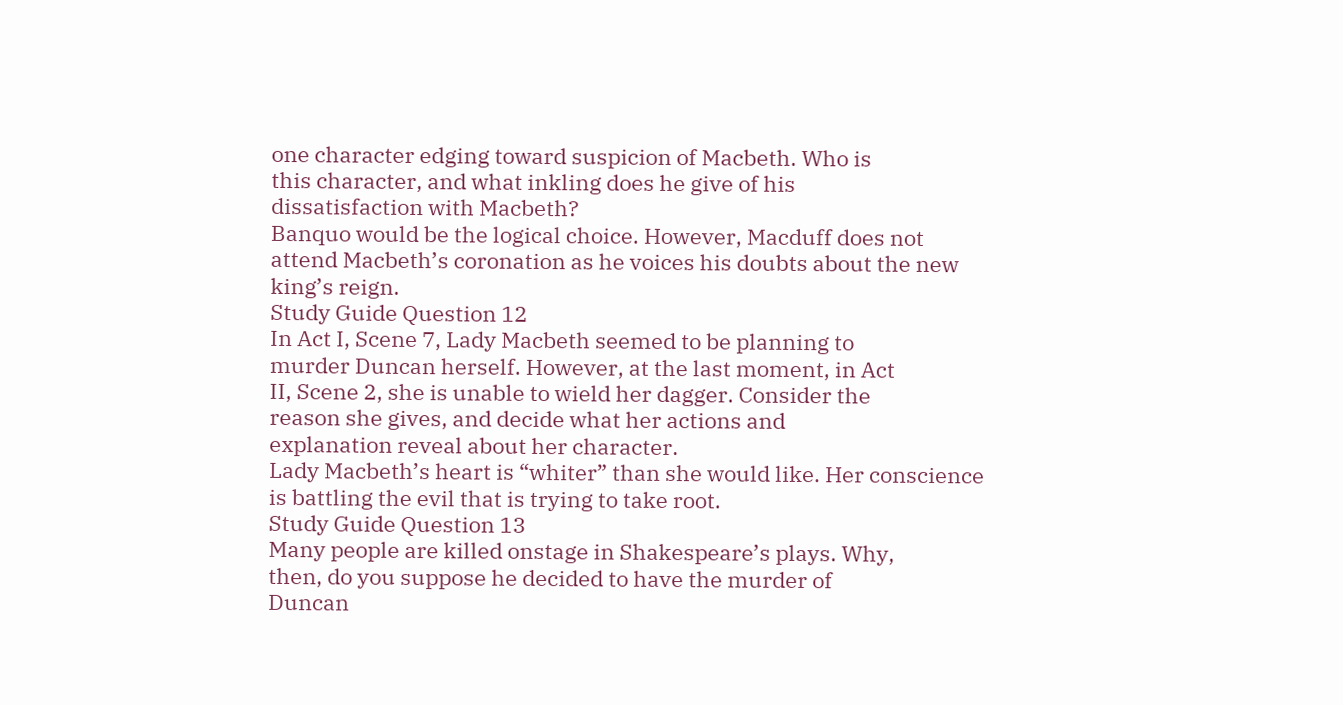one character edging toward suspicion of Macbeth. Who is
this character, and what inkling does he give of his
dissatisfaction with Macbeth?
Banquo would be the logical choice. However, Macduff does not
attend Macbeth’s coronation as he voices his doubts about the new
king’s reign.
Study Guide Question 12
In Act I, Scene 7, Lady Macbeth seemed to be planning to
murder Duncan herself. However, at the last moment, in Act
II, Scene 2, she is unable to wield her dagger. Consider the
reason she gives, and decide what her actions and
explanation reveal about her character.
Lady Macbeth’s heart is “whiter” than she would like. Her conscience
is battling the evil that is trying to take root.
Study Guide Question 13
Many people are killed onstage in Shakespeare’s plays. Why,
then, do you suppose he decided to have the murder of
Duncan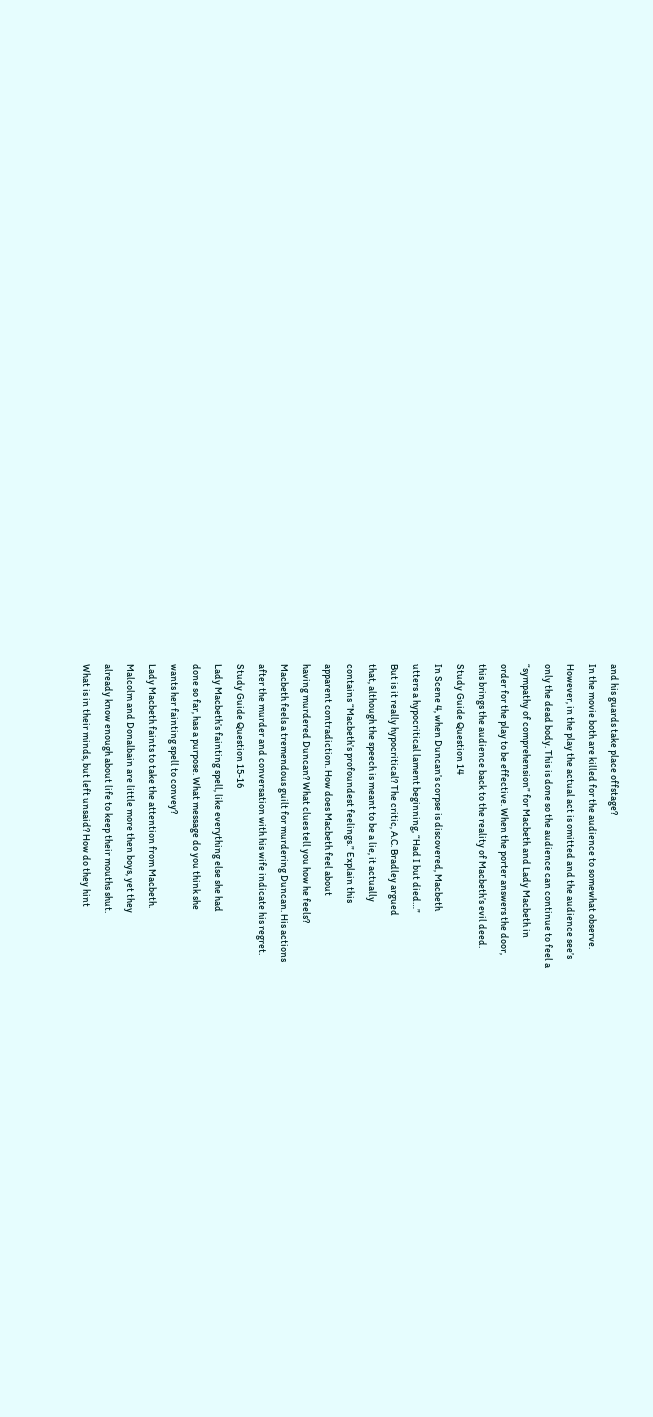and his guards take place offstage?
In the movie both are killed for the audience to somewhat observe.
However, in the play the actual act is omitted and the audience see’s
only the dead body. This is done so the audience can continue to feel a
“sympathy of comprehension” for Macbeth and Lady Macbeth in
order for the play to be effective. When the porter answers the door,
this brings the audience back to the reality of Macbeth’s evil deed.
Study Guide Question 14
In Scene 4, when Duncan’s corpse is discovered, Macbeth
utters a hypocritical lament beginning, “Had I but died…”
But is it really hypocritical? The critic, A.C. Bradley argued
that, although the speech is meant to be a lie, it actually
contains “Macbeth’s profoundest feelings.” Explain this
apparent contradiction. How does Macbeth feel about
having murdered Duncan? What clues tell you how he feels?
Macbeth feels a tremendous guilt for murdering Duncan. His actions
after the murder and conversation with his wife indicate his regret.
Study Guide Question 15-16
Lady Macbeth’s fainting spell, like everything else she had
done so far, has a purpose. What message do you think she
wants her fainting spell to convey?
Lady Macbeth faints to take the attention from Macbeth.
Malcolm and Donalbain are little more then boys, yet they
already know enough about life to keep their mouths shut.
What is in their minds, but left unsaid? How do they hint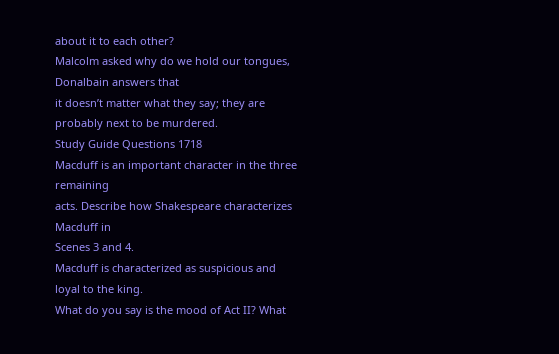about it to each other?
Malcolm asked why do we hold our tongues, Donalbain answers that
it doesn’t matter what they say; they are probably next to be murdered.
Study Guide Questions 1718
Macduff is an important character in the three remaining
acts. Describe how Shakespeare characterizes Macduff in
Scenes 3 and 4.
Macduff is characterized as suspicious and loyal to the king.
What do you say is the mood of Act II? What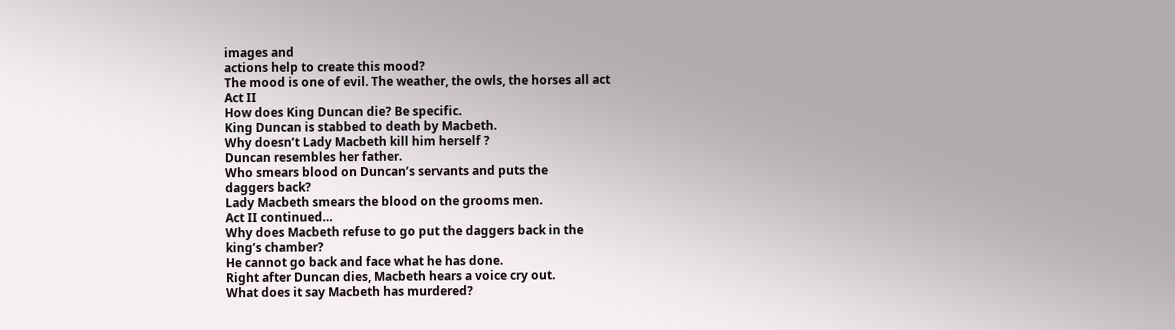images and
actions help to create this mood?
The mood is one of evil. The weather, the owls, the horses all act
Act II
How does King Duncan die? Be specific.
King Duncan is stabbed to death by Macbeth.
Why doesn’t Lady Macbeth kill him herself ?
Duncan resembles her father.
Who smears blood on Duncan’s servants and puts the
daggers back?
Lady Macbeth smears the blood on the grooms men.
Act II continued…
Why does Macbeth refuse to go put the daggers back in the
king’s chamber?
He cannot go back and face what he has done.
Right after Duncan dies, Macbeth hears a voice cry out.
What does it say Macbeth has murdered?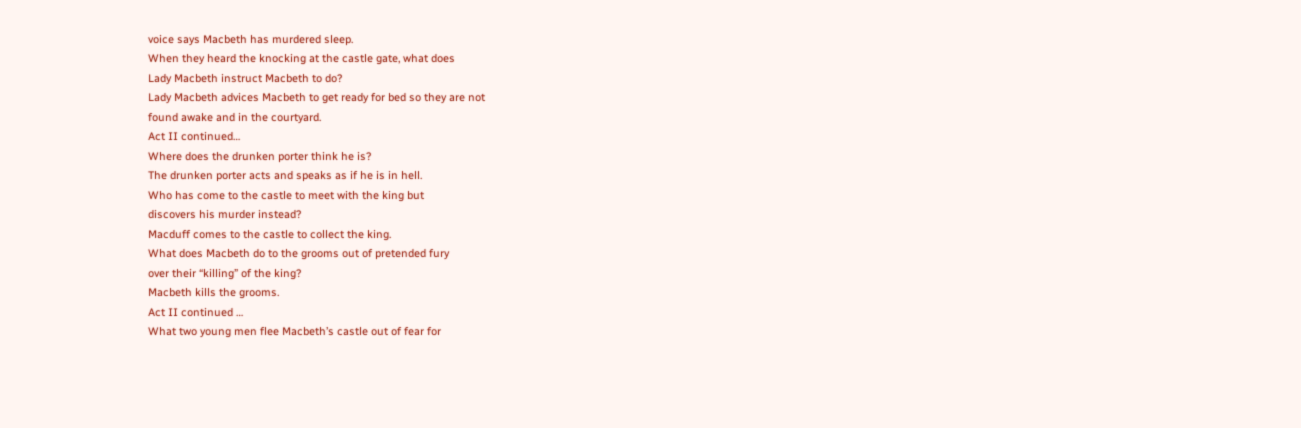voice says Macbeth has murdered sleep.
When they heard the knocking at the castle gate, what does
Lady Macbeth instruct Macbeth to do?
Lady Macbeth advices Macbeth to get ready for bed so they are not
found awake and in the courtyard.
Act II continued…
Where does the drunken porter think he is?
The drunken porter acts and speaks as if he is in hell.
Who has come to the castle to meet with the king but
discovers his murder instead?
Macduff comes to the castle to collect the king.
What does Macbeth do to the grooms out of pretended fury
over their “killing” of the king?
Macbeth kills the grooms.
Act II continued …
What two young men flee Macbeth’s castle out of fear for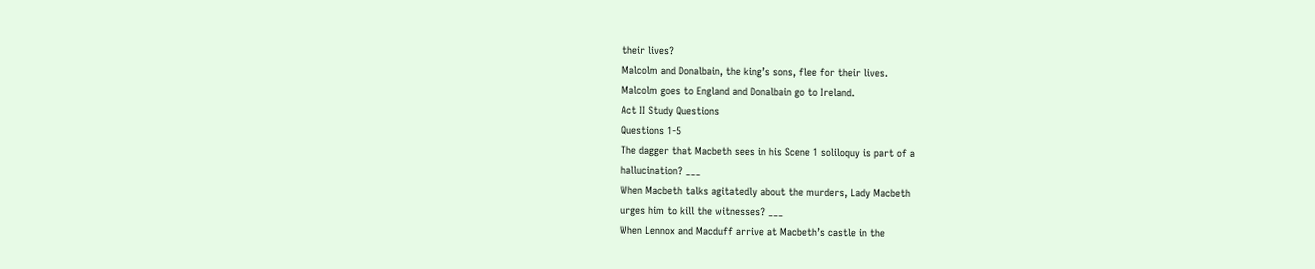their lives?
Malcolm and Donalbain, the king’s sons, flee for their lives.
Malcolm goes to England and Donalbain go to Ireland.
Act II Study Questions
Questions 1-5
The dagger that Macbeth sees in his Scene 1 soliloquy is part of a
hallucination? ___
When Macbeth talks agitatedly about the murders, Lady Macbeth
urges him to kill the witnesses? ___
When Lennox and Macduff arrive at Macbeth’s castle in the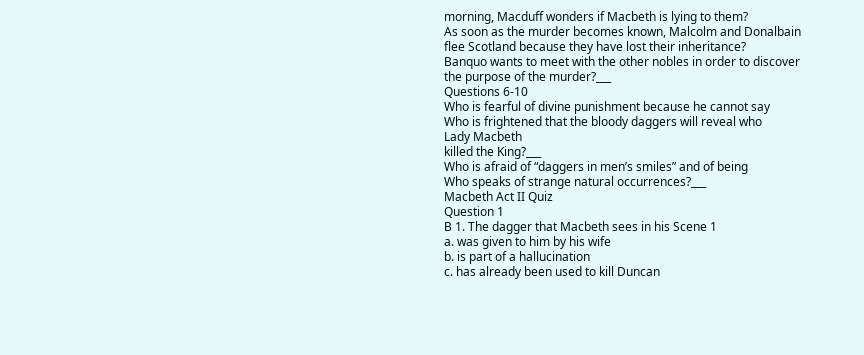morning, Macduff wonders if Macbeth is lying to them?
As soon as the murder becomes known, Malcolm and Donalbain
flee Scotland because they have lost their inheritance?
Banquo wants to meet with the other nobles in order to discover
the purpose of the murder?___
Questions 6-10
Who is fearful of divine punishment because he cannot say
Who is frightened that the bloody daggers will reveal who
Lady Macbeth
killed the King?___
Who is afraid of “daggers in men’s smiles” and of being
Who speaks of strange natural occurrences?___
Macbeth Act II Quiz
Question 1
B 1. The dagger that Macbeth sees in his Scene 1
a. was given to him by his wife
b. is part of a hallucination
c. has already been used to kill Duncan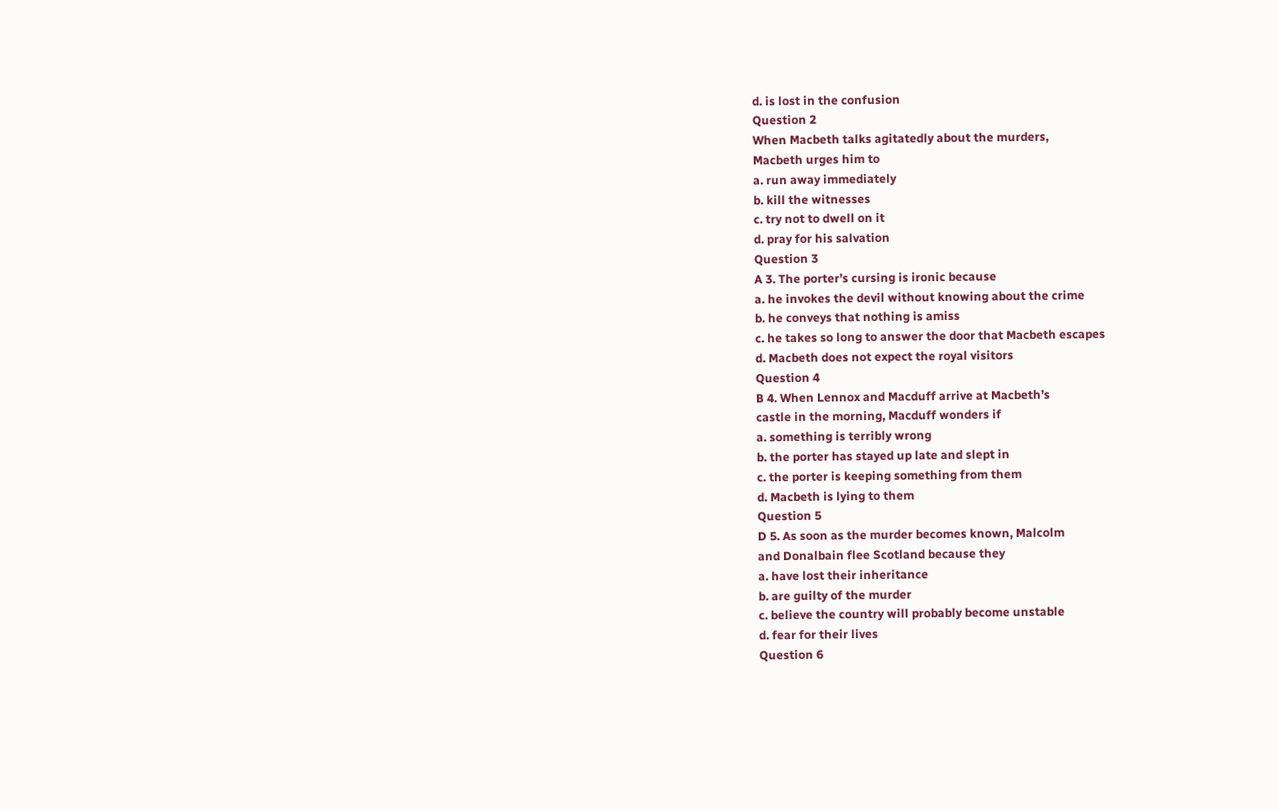d. is lost in the confusion
Question 2
When Macbeth talks agitatedly about the murders,
Macbeth urges him to
a. run away immediately
b. kill the witnesses
c. try not to dwell on it
d. pray for his salvation
Question 3
A 3. The porter’s cursing is ironic because
a. he invokes the devil without knowing about the crime
b. he conveys that nothing is amiss
c. he takes so long to answer the door that Macbeth escapes
d. Macbeth does not expect the royal visitors
Question 4
B 4. When Lennox and Macduff arrive at Macbeth’s
castle in the morning, Macduff wonders if
a. something is terribly wrong
b. the porter has stayed up late and slept in
c. the porter is keeping something from them
d. Macbeth is lying to them
Question 5
D 5. As soon as the murder becomes known, Malcolm
and Donalbain flee Scotland because they
a. have lost their inheritance
b. are guilty of the murder
c. believe the country will probably become unstable
d. fear for their lives
Question 6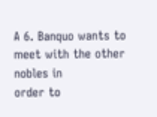A 6. Banquo wants to meet with the other nobles in
order to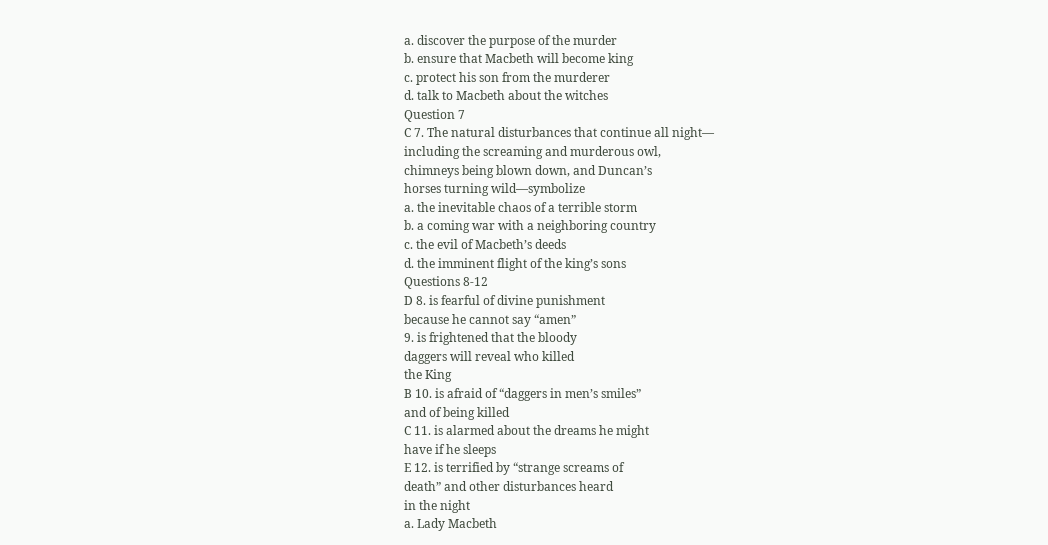a. discover the purpose of the murder
b. ensure that Macbeth will become king
c. protect his son from the murderer
d. talk to Macbeth about the witches
Question 7
C 7. The natural disturbances that continue all night—
including the screaming and murderous owl,
chimneys being blown down, and Duncan’s
horses turning wild—symbolize
a. the inevitable chaos of a terrible storm
b. a coming war with a neighboring country
c. the evil of Macbeth’s deeds
d. the imminent flight of the king’s sons
Questions 8-12
D 8. is fearful of divine punishment
because he cannot say “amen”
9. is frightened that the bloody
daggers will reveal who killed
the King
B 10. is afraid of “daggers in men’s smiles”
and of being killed
C 11. is alarmed about the dreams he might
have if he sleeps
E 12. is terrified by “strange screams of
death” and other disturbances heard
in the night
a. Lady Macbeth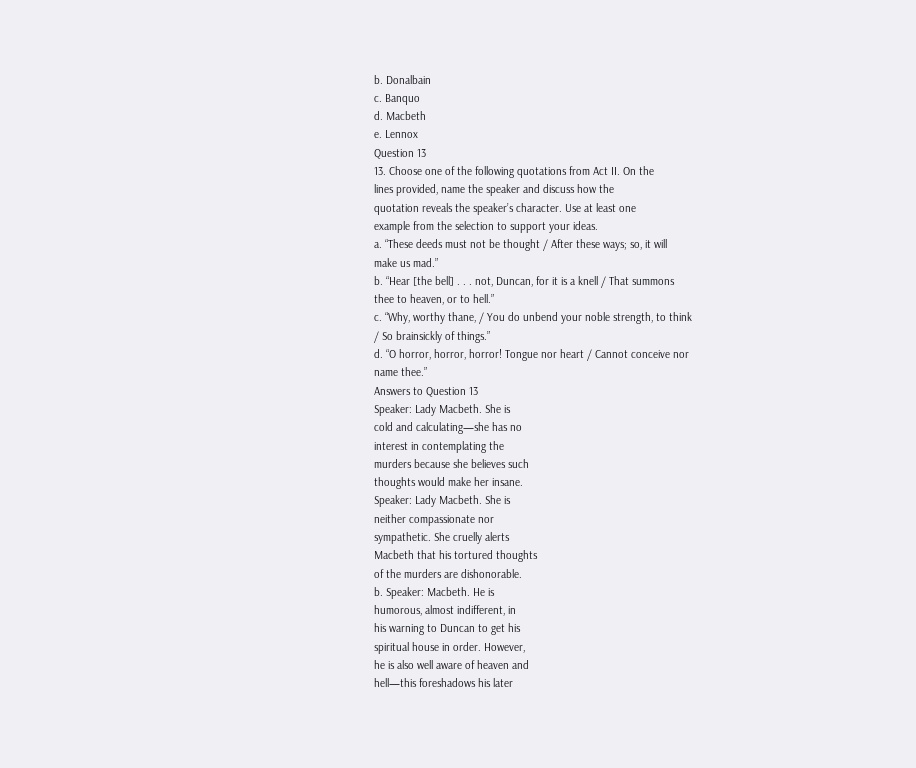b. Donalbain
c. Banquo
d. Macbeth
e. Lennox
Question 13
13. Choose one of the following quotations from Act II. On the
lines provided, name the speaker and discuss how the
quotation reveals the speaker’s character. Use at least one
example from the selection to support your ideas.
a. “These deeds must not be thought / After these ways; so, it will
make us mad.”
b. “Hear [the bell] . . . not, Duncan, for it is a knell / That summons
thee to heaven, or to hell.”
c. “Why, worthy thane, / You do unbend your noble strength, to think
/ So brainsickly of things.”
d. “O horror, horror, horror! Tongue nor heart / Cannot conceive nor
name thee.”
Answers to Question 13
Speaker: Lady Macbeth. She is
cold and calculating—she has no
interest in contemplating the
murders because she believes such
thoughts would make her insane.
Speaker: Lady Macbeth. She is
neither compassionate nor
sympathetic. She cruelly alerts
Macbeth that his tortured thoughts
of the murders are dishonorable.
b. Speaker: Macbeth. He is
humorous, almost indifferent, in
his warning to Duncan to get his
spiritual house in order. However,
he is also well aware of heaven and
hell—this foreshadows his later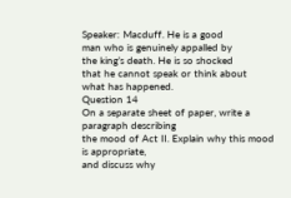Speaker: Macduff. He is a good
man who is genuinely appalled by
the king’s death. He is so shocked
that he cannot speak or think about
what has happened.
Question 14
On a separate sheet of paper, write a paragraph describing
the mood of Act II. Explain why this mood is appropriate,
and discuss why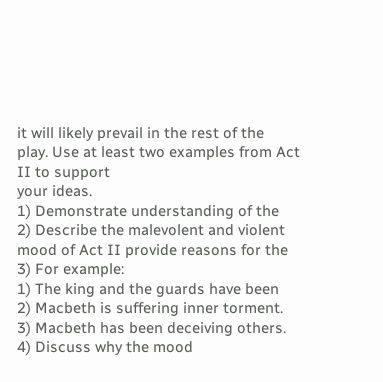it will likely prevail in the rest of the
play. Use at least two examples from Act II to support
your ideas.
1) Demonstrate understanding of the
2) Describe the malevolent and violent
mood of Act II provide reasons for the
3) For example:
1) The king and the guards have been
2) Macbeth is suffering inner torment.
3) Macbeth has been deceiving others.
4) Discuss why the mood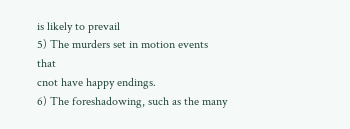is likely to prevail
5) The murders set in motion events that
cnot have happy endings.
6) The foreshadowing, such as the many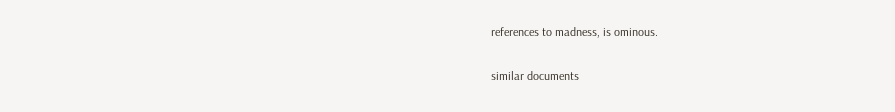references to madness, is ominous.

similar documents